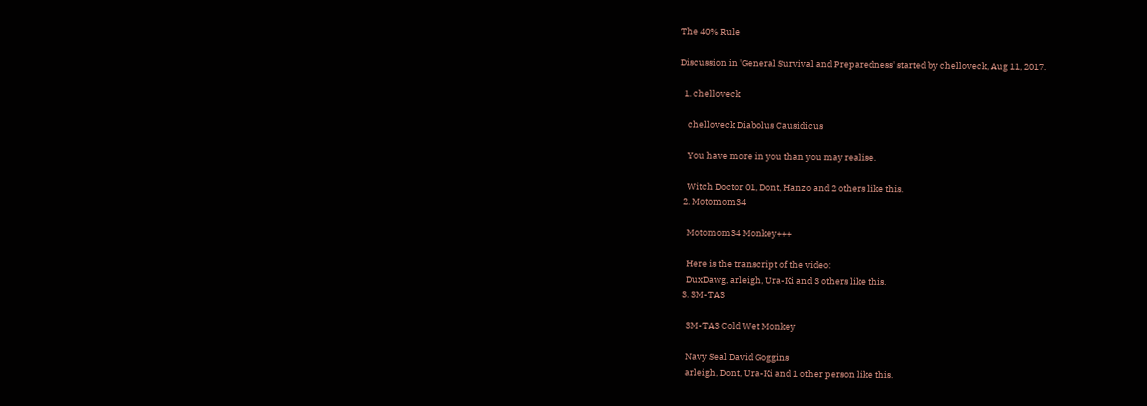The 40% Rule

Discussion in 'General Survival and Preparedness' started by chelloveck, Aug 11, 2017.

  1. chelloveck

    chelloveck Diabolus Causidicus

    You have more in you than you may realise.

    Witch Doctor 01, Dont, Hanzo and 2 others like this.
  2. Motomom34

    Motomom34 Monkey+++

    Here is the transcript of the video:
    DuxDawg, arleigh, Ura-Ki and 3 others like this.
  3. 3M-TA3

    3M-TA3 Cold Wet Monkey

    Navy Seal David Goggins
    arleigh, Dont, Ura-Ki and 1 other person like this.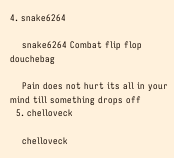4. snake6264

    snake6264 Combat flip flop douchebag

    Pain does not hurt its all in your mind till something drops off
  5. chelloveck

    chelloveck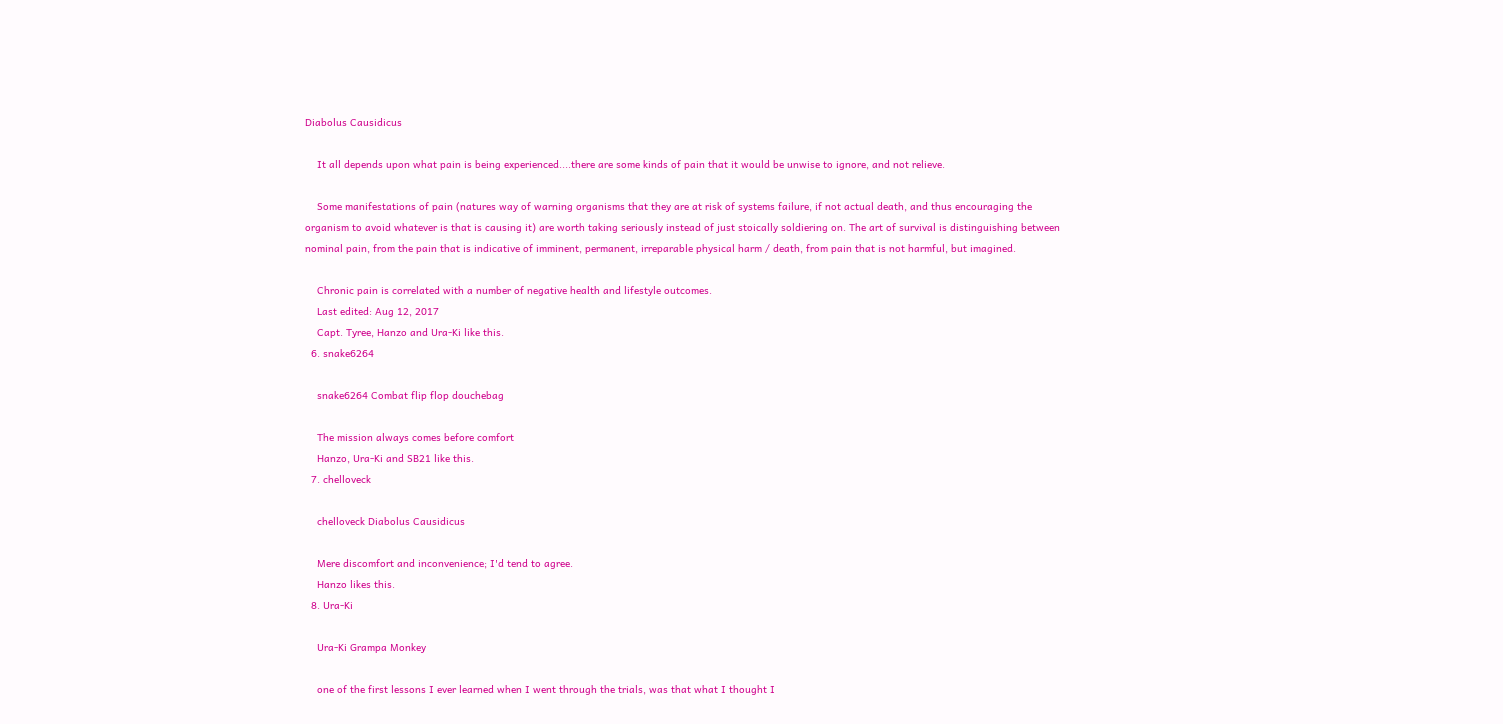Diabolus Causidicus

    It all depends upon what pain is being experienced....there are some kinds of pain that it would be unwise to ignore, and not relieve.

    Some manifestations of pain (natures way of warning organisms that they are at risk of systems failure, if not actual death, and thus encouraging the organism to avoid whatever is that is causing it) are worth taking seriously instead of just stoically soldiering on. The art of survival is distinguishing between nominal pain, from the pain that is indicative of imminent, permanent, irreparable physical harm / death, from pain that is not harmful, but imagined.

    Chronic pain is correlated with a number of negative health and lifestyle outcomes.
    Last edited: Aug 12, 2017
    Capt. Tyree, Hanzo and Ura-Ki like this.
  6. snake6264

    snake6264 Combat flip flop douchebag

    The mission always comes before comfort
    Hanzo, Ura-Ki and SB21 like this.
  7. chelloveck

    chelloveck Diabolus Causidicus

    Mere discomfort and inconvenience; I'd tend to agree.
    Hanzo likes this.
  8. Ura-Ki

    Ura-Ki Grampa Monkey

    one of the first lessons I ever learned when I went through the trials, was that what I thought I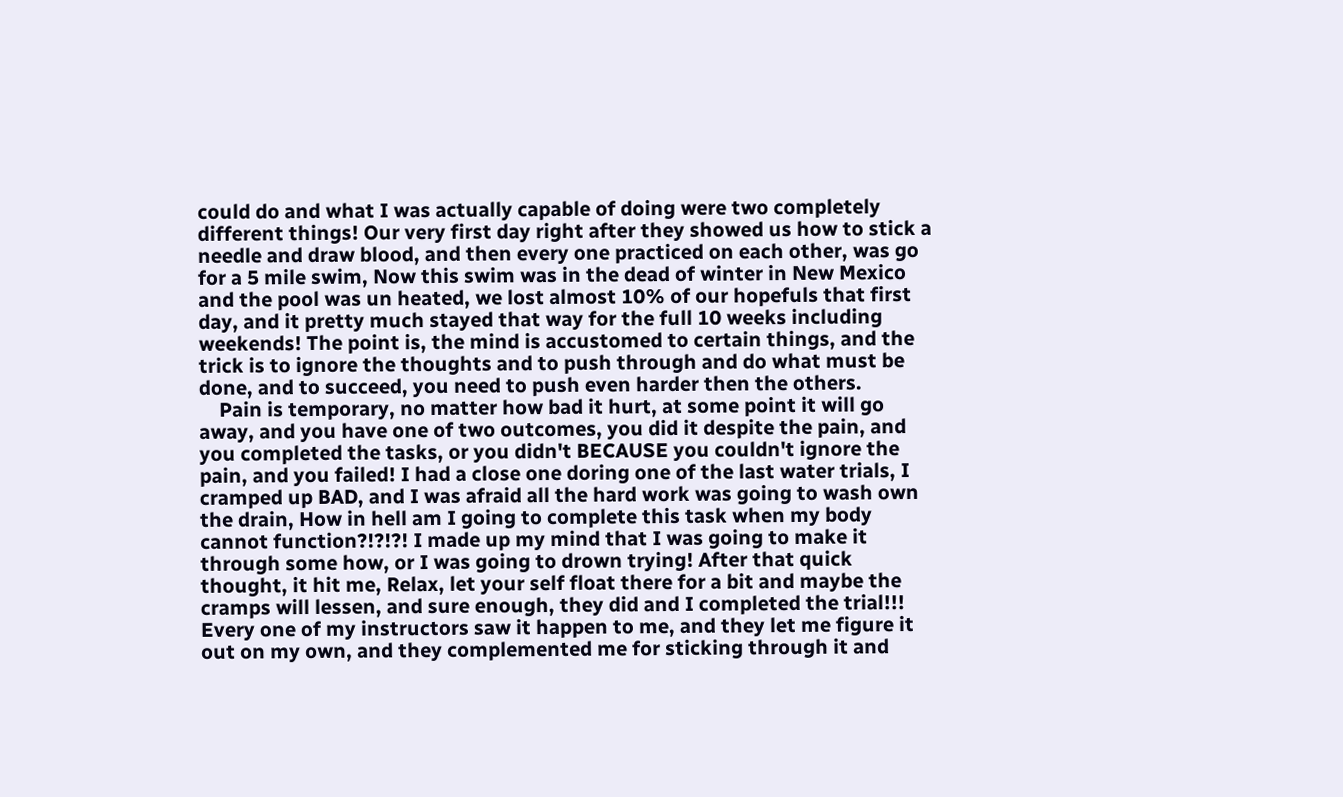could do and what I was actually capable of doing were two completely different things! Our very first day right after they showed us how to stick a needle and draw blood, and then every one practiced on each other, was go for a 5 mile swim, Now this swim was in the dead of winter in New Mexico and the pool was un heated, we lost almost 10% of our hopefuls that first day, and it pretty much stayed that way for the full 10 weeks including weekends! The point is, the mind is accustomed to certain things, and the trick is to ignore the thoughts and to push through and do what must be done, and to succeed, you need to push even harder then the others.
    Pain is temporary, no matter how bad it hurt, at some point it will go away, and you have one of two outcomes, you did it despite the pain, and you completed the tasks, or you didn't BECAUSE you couldn't ignore the pain, and you failed! I had a close one doring one of the last water trials, I cramped up BAD, and I was afraid all the hard work was going to wash own the drain, How in hell am I going to complete this task when my body cannot function?!?!?! I made up my mind that I was going to make it through some how, or I was going to drown trying! After that quick thought, it hit me, Relax, let your self float there for a bit and maybe the cramps will lessen, and sure enough, they did and I completed the trial!!! Every one of my instructors saw it happen to me, and they let me figure it out on my own, and they complemented me for sticking through it and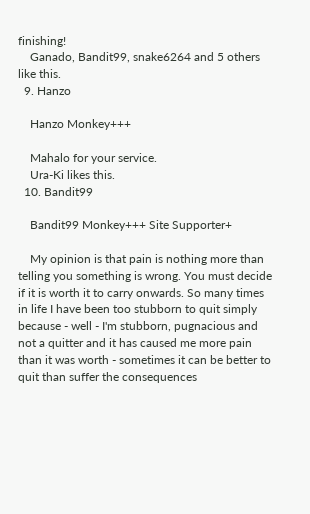finishing!
    Ganado, Bandit99, snake6264 and 5 others like this.
  9. Hanzo

    Hanzo Monkey+++

    Mahalo for your service.
    Ura-Ki likes this.
  10. Bandit99

    Bandit99 Monkey+++ Site Supporter+

    My opinion is that pain is nothing more than telling you something is wrong. You must decide if it is worth it to carry onwards. So many times in life I have been too stubborn to quit simply because - well - I'm stubborn, pugnacious and not a quitter and it has caused me more pain than it was worth - sometimes it can be better to quit than suffer the consequences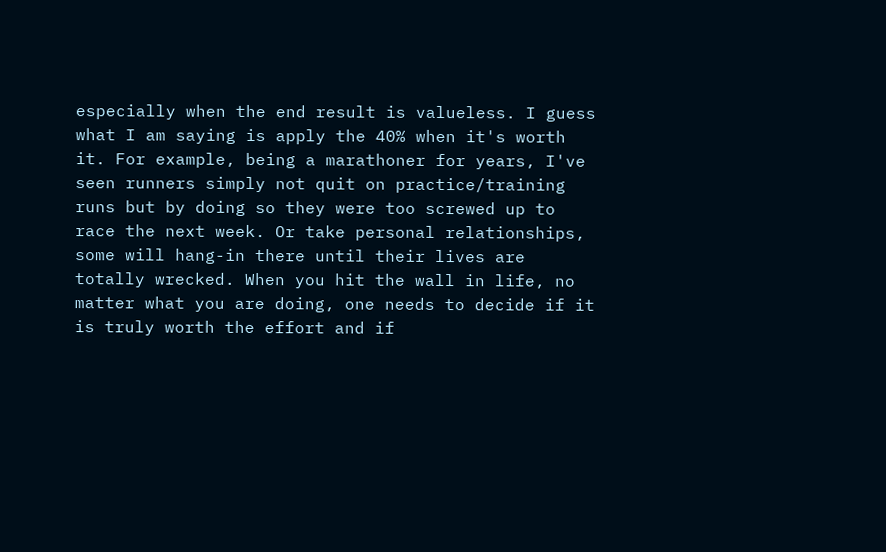especially when the end result is valueless. I guess what I am saying is apply the 40% when it's worth it. For example, being a marathoner for years, I've seen runners simply not quit on practice/training runs but by doing so they were too screwed up to race the next week. Or take personal relationships, some will hang-in there until their lives are totally wrecked. When you hit the wall in life, no matter what you are doing, one needs to decide if it is truly worth the effort and if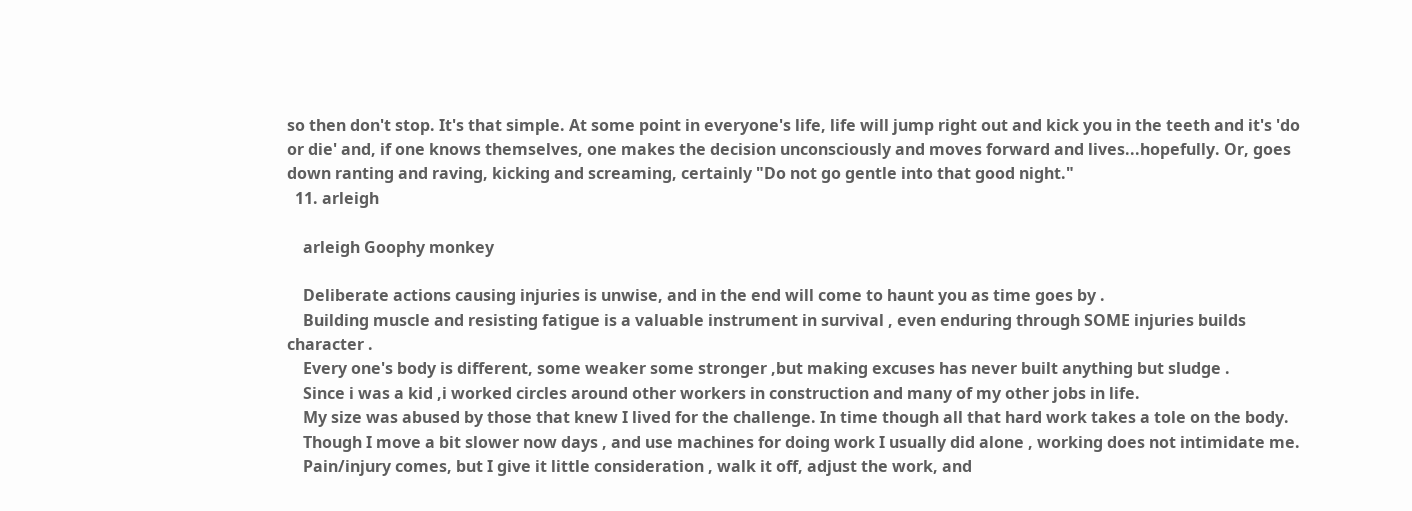so then don't stop. It's that simple. At some point in everyone's life, life will jump right out and kick you in the teeth and it's 'do or die' and, if one knows themselves, one makes the decision unconsciously and moves forward and lives...hopefully. Or, goes down ranting and raving, kicking and screaming, certainly "Do not go gentle into that good night."
  11. arleigh

    arleigh Goophy monkey

    Deliberate actions causing injuries is unwise, and in the end will come to haunt you as time goes by .
    Building muscle and resisting fatigue is a valuable instrument in survival , even enduring through SOME injuries builds character .
    Every one's body is different, some weaker some stronger ,but making excuses has never built anything but sludge .
    Since i was a kid ,i worked circles around other workers in construction and many of my other jobs in life.
    My size was abused by those that knew I lived for the challenge. In time though all that hard work takes a tole on the body.
    Though I move a bit slower now days , and use machines for doing work I usually did alone , working does not intimidate me.
    Pain/injury comes, but I give it little consideration , walk it off, adjust the work, and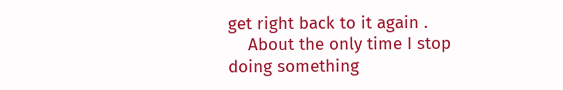get right back to it again .
    About the only time I stop doing something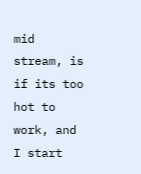mid stream, is if its too hot to work, and I start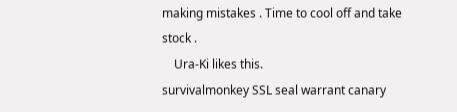making mistakes . Time to cool off and take stock .
    Ura-Ki likes this.
survivalmonkey SSL seal warrant canary